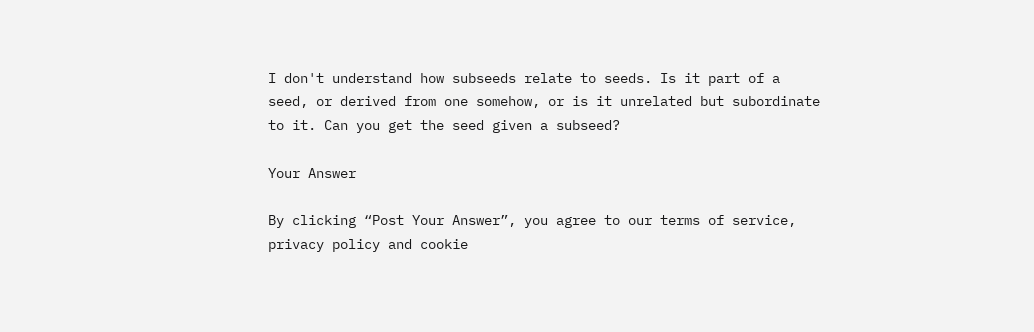I don't understand how subseeds relate to seeds. Is it part of a seed, or derived from one somehow, or is it unrelated but subordinate to it. Can you get the seed given a subseed?

Your Answer

By clicking “Post Your Answer”, you agree to our terms of service, privacy policy and cookie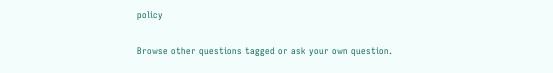policy

Browse other questions tagged or ask your own question.